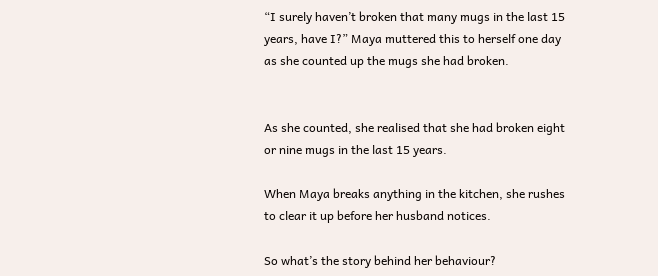“I surely haven’t broken that many mugs in the last 15 years, have I?” Maya muttered this to herself one day as she counted up the mugs she had broken.


As she counted, she realised that she had broken eight or nine mugs in the last 15 years.

When Maya breaks anything in the kitchen, she rushes to clear it up before her husband notices.

So what’s the story behind her behaviour?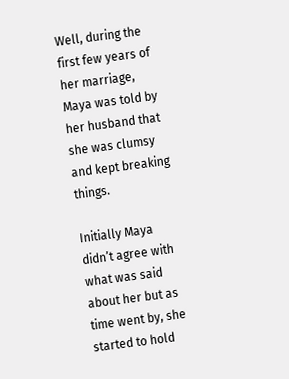Well, during the first few years of her marriage, Maya was told by her husband that she was clumsy and kept breaking things.

Initially Maya didn’t agree with what was said about her but as time went by, she started to hold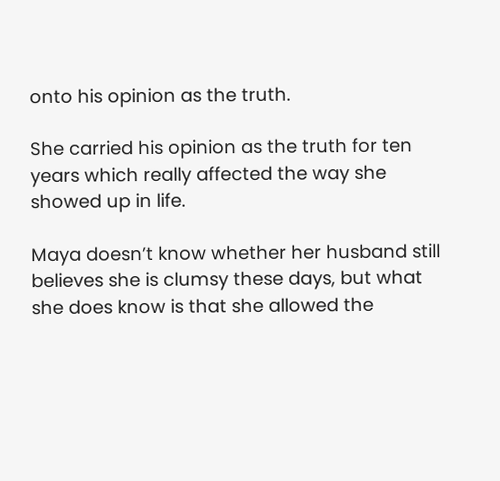onto his opinion as the truth.

She carried his opinion as the truth for ten years which really affected the way she showed up in life.

Maya doesn’t know whether her husband still believes she is clumsy these days, but what she does know is that she allowed the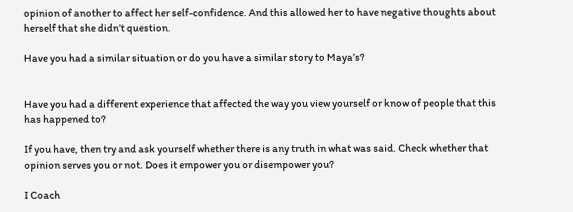opinion of another to affect her self-confidence. And this allowed her to have negative thoughts about herself that she didn’t question.

Have you had a similar situation or do you have a similar story to Maya’s?


Have you had a different experience that affected the way you view yourself or know of people that this has happened to?

If you have, then try and ask yourself whether there is any truth in what was said. Check whether that opinion serves you or not. Does it empower you or disempower you?

I Coach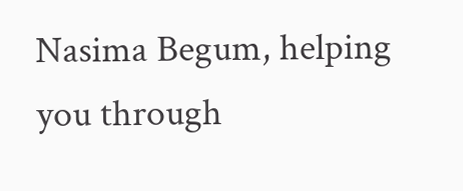Nasima Begum, helping you through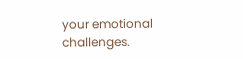your emotional challenges.